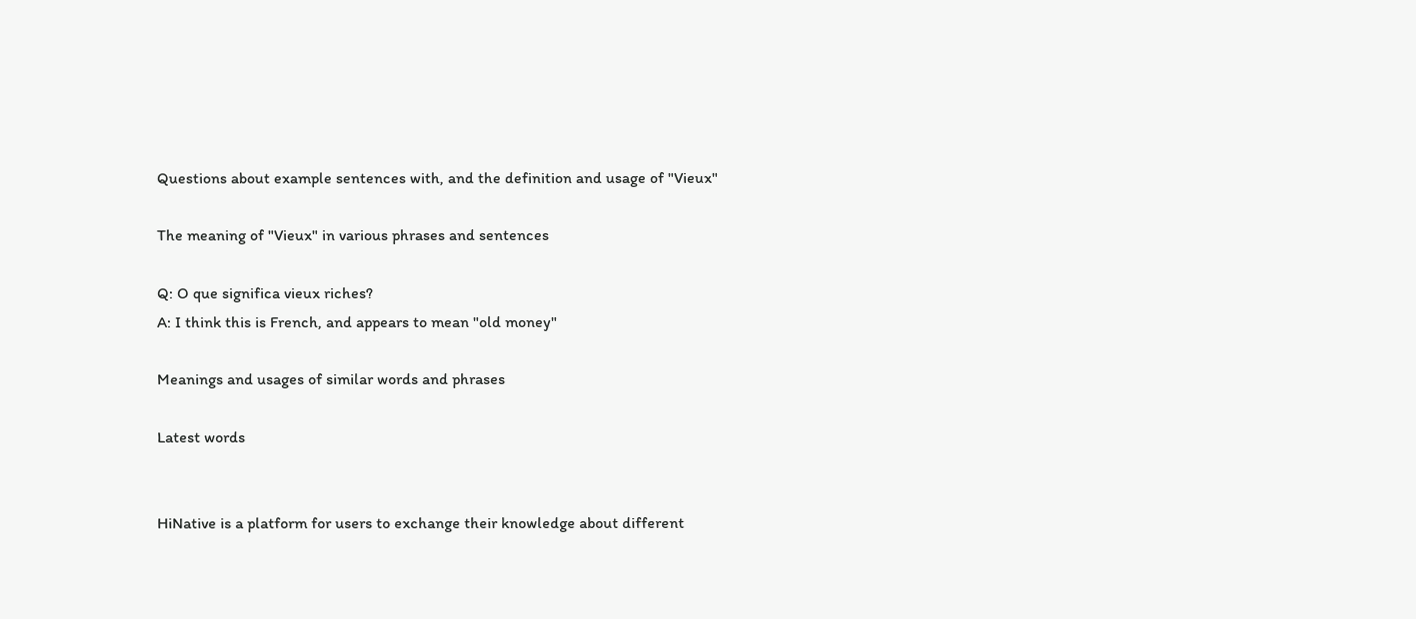Questions about example sentences with, and the definition and usage of "Vieux"

The meaning of "Vieux" in various phrases and sentences

Q: O que significa vieux riches?
A: I think this is French, and appears to mean "old money"

Meanings and usages of similar words and phrases

Latest words


HiNative is a platform for users to exchange their knowledge about different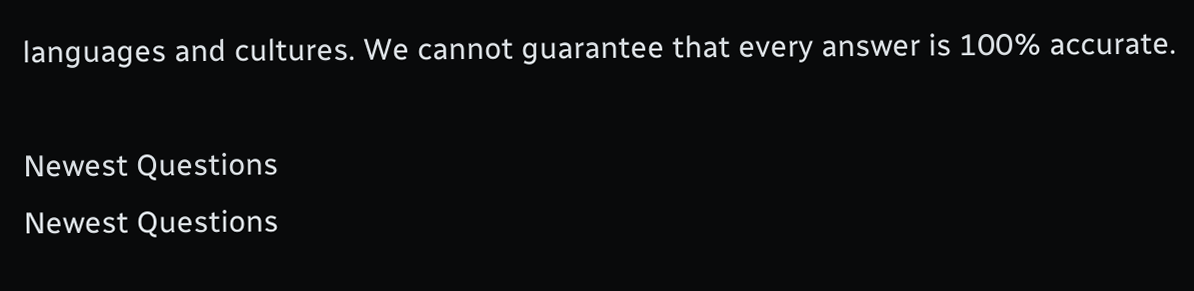languages and cultures. We cannot guarantee that every answer is 100% accurate.

Newest Questions
Newest Questions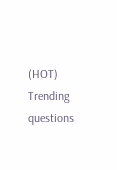(HOT)
Trending questions